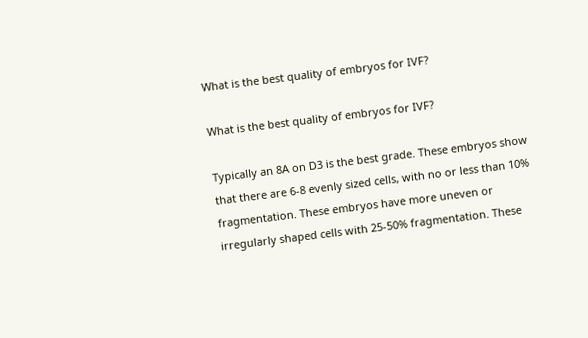What is the best quality of embryos for IVF?

What is the best quality of embryos for IVF?

Typically an 8A on D3 is the best grade. These embryos show that there are 6-8 evenly sized cells, with no or less than 10% fragmentation. These embryos have more uneven or irregularly shaped cells with 25-50% fragmentation. These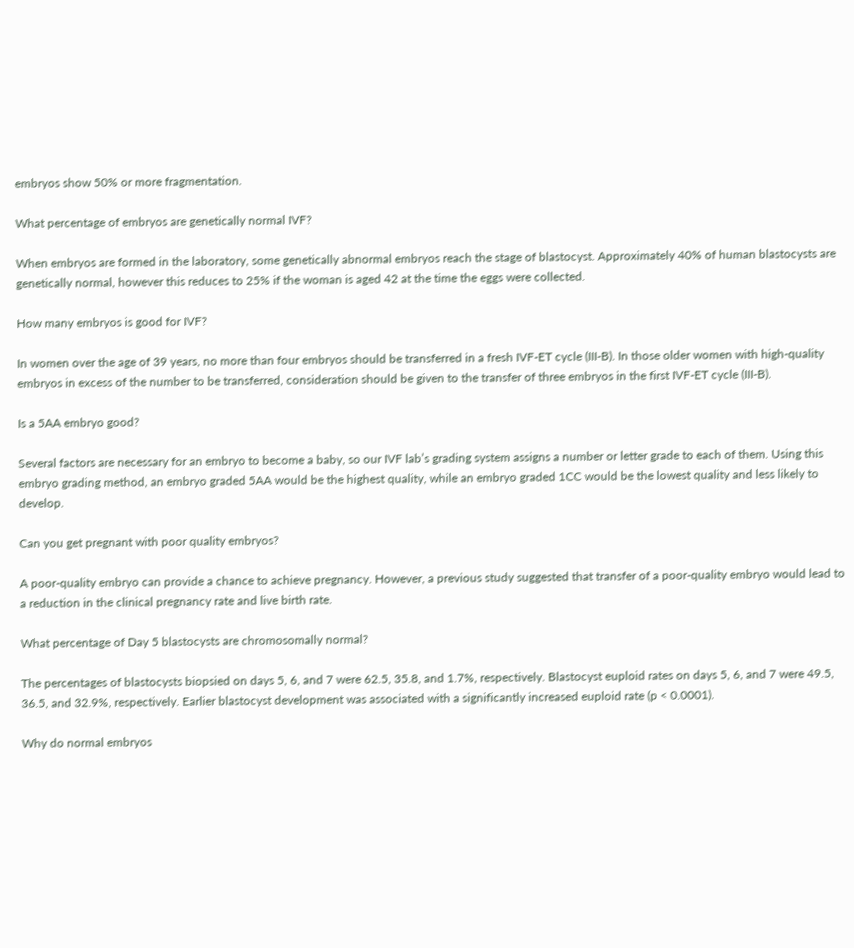embryos show 50% or more fragmentation.

What percentage of embryos are genetically normal IVF?

When embryos are formed in the laboratory, some genetically abnormal embryos reach the stage of blastocyst. Approximately 40% of human blastocysts are genetically normal, however this reduces to 25% if the woman is aged 42 at the time the eggs were collected.

How many embryos is good for IVF?

In women over the age of 39 years, no more than four embryos should be transferred in a fresh IVF-ET cycle (III-B). In those older women with high-quality embryos in excess of the number to be transferred, consideration should be given to the transfer of three embryos in the first IVF-ET cycle (III-B).

Is a 5AA embryo good?

Several factors are necessary for an embryo to become a baby, so our IVF lab’s grading system assigns a number or letter grade to each of them. Using this embryo grading method, an embryo graded 5AA would be the highest quality, while an embryo graded 1CC would be the lowest quality and less likely to develop.

Can you get pregnant with poor quality embryos?

A poor-quality embryo can provide a chance to achieve pregnancy. However, a previous study suggested that transfer of a poor-quality embryo would lead to a reduction in the clinical pregnancy rate and live birth rate.

What percentage of Day 5 blastocysts are chromosomally normal?

The percentages of blastocysts biopsied on days 5, 6, and 7 were 62.5, 35.8, and 1.7%, respectively. Blastocyst euploid rates on days 5, 6, and 7 were 49.5, 36.5, and 32.9%, respectively. Earlier blastocyst development was associated with a significantly increased euploid rate (p < 0.0001).

Why do normal embryos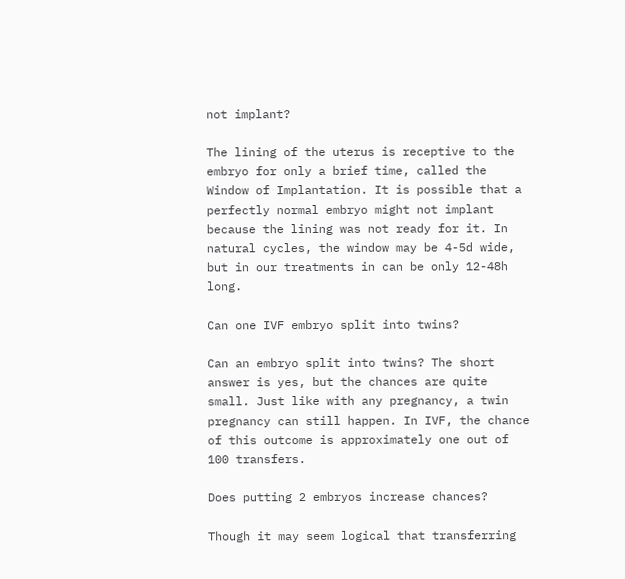not implant?

The lining of the uterus is receptive to the embryo for only a brief time, called the Window of Implantation. It is possible that a perfectly normal embryo might not implant because the lining was not ready for it. In natural cycles, the window may be 4-5d wide, but in our treatments in can be only 12-48h long.

Can one IVF embryo split into twins?

Can an embryo split into twins? The short answer is yes, but the chances are quite small. Just like with any pregnancy, a twin pregnancy can still happen. In IVF, the chance of this outcome is approximately one out of 100 transfers.

Does putting 2 embryos increase chances?

Though it may seem logical that transferring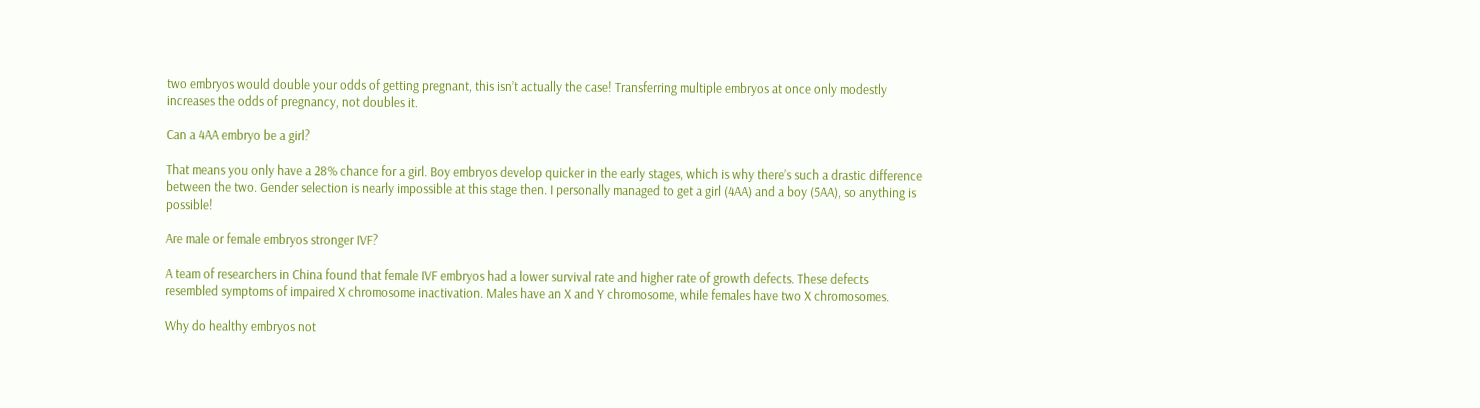two embryos would double your odds of getting pregnant, this isn’t actually the case! Transferring multiple embryos at once only modestly increases the odds of pregnancy, not doubles it.

Can a 4AA embryo be a girl?

That means you only have a 28% chance for a girl. Boy embryos develop quicker in the early stages, which is why there’s such a drastic difference between the two. Gender selection is nearly impossible at this stage then. I personally managed to get a girl (4AA) and a boy (5AA), so anything is possible!

Are male or female embryos stronger IVF?

A team of researchers in China found that female IVF embryos had a lower survival rate and higher rate of growth defects. These defects resembled symptoms of impaired X chromosome inactivation. Males have an X and Y chromosome, while females have two X chromosomes.

Why do healthy embryos not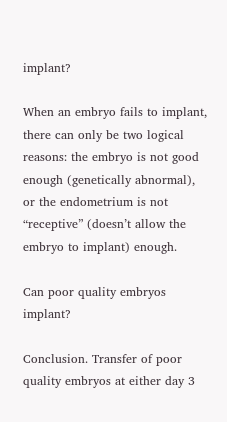implant?

When an embryo fails to implant, there can only be two logical reasons: the embryo is not good enough (genetically abnormal), or the endometrium is not “receptive” (doesn’t allow the embryo to implant) enough.

Can poor quality embryos implant?

Conclusion. Transfer of poor quality embryos at either day 3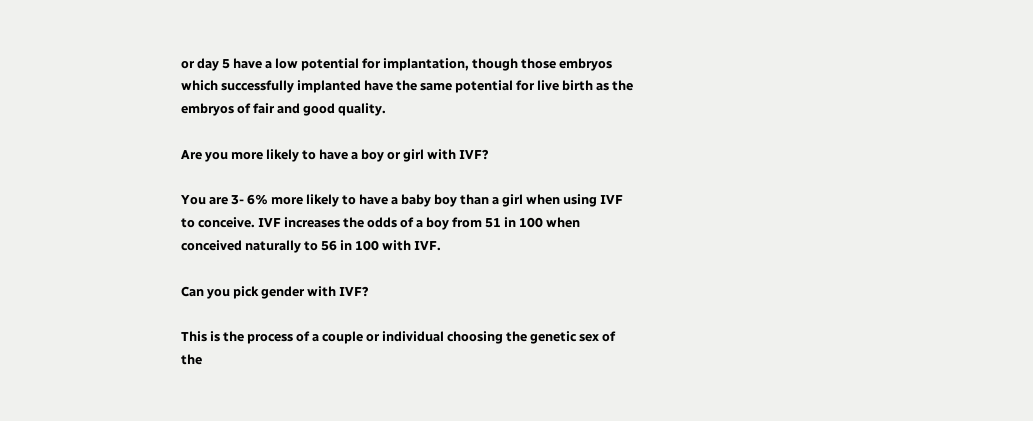or day 5 have a low potential for implantation, though those embryos which successfully implanted have the same potential for live birth as the embryos of fair and good quality.

Are you more likely to have a boy or girl with IVF?

You are 3- 6% more likely to have a baby boy than a girl when using IVF to conceive. IVF increases the odds of a boy from 51 in 100 when conceived naturally to 56 in 100 with IVF.

Can you pick gender with IVF?

This is the process of a couple or individual choosing the genetic sex of the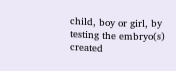child, boy or girl, by testing the embryo(s) created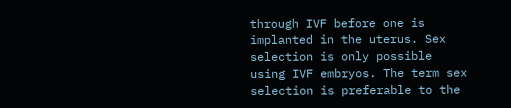through IVF before one is implanted in the uterus. Sex selection is only possible using IVF embryos. The term sex selection is preferable to the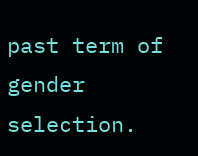past term of gender selection.